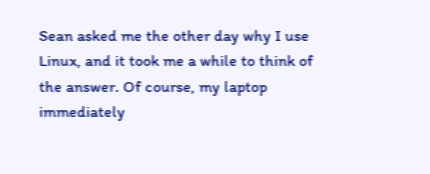Sean asked me the other day why I use Linux, and it took me a while to think of the answer. Of course, my laptop immediately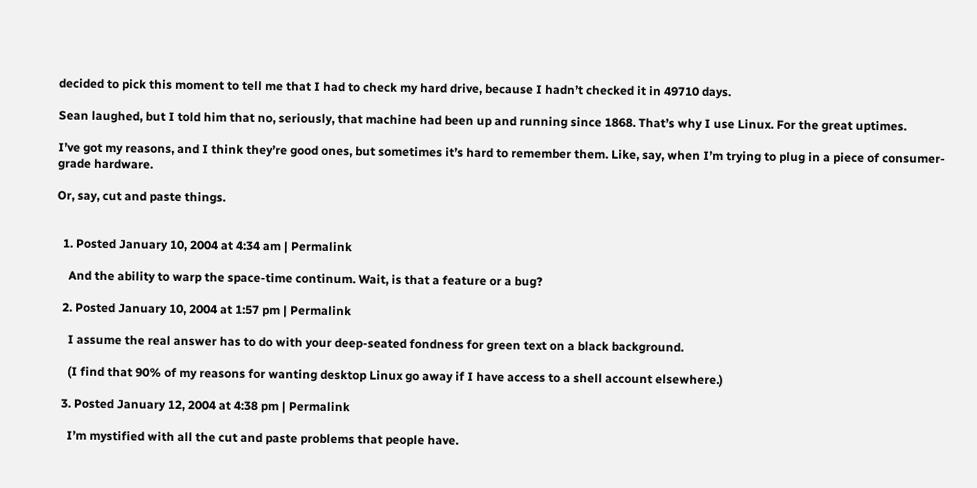decided to pick this moment to tell me that I had to check my hard drive, because I hadn’t checked it in 49710 days.

Sean laughed, but I told him that no, seriously, that machine had been up and running since 1868. That’s why I use Linux. For the great uptimes.

I’ve got my reasons, and I think they’re good ones, but sometimes it’s hard to remember them. Like, say, when I’m trying to plug in a piece of consumer-grade hardware.

Or, say, cut and paste things.


  1. Posted January 10, 2004 at 4:34 am | Permalink

    And the ability to warp the space-time continum. Wait, is that a feature or a bug?

  2. Posted January 10, 2004 at 1:57 pm | Permalink

    I assume the real answer has to do with your deep-seated fondness for green text on a black background.

    (I find that 90% of my reasons for wanting desktop Linux go away if I have access to a shell account elsewhere.)

  3. Posted January 12, 2004 at 4:38 pm | Permalink

    I’m mystified with all the cut and paste problems that people have.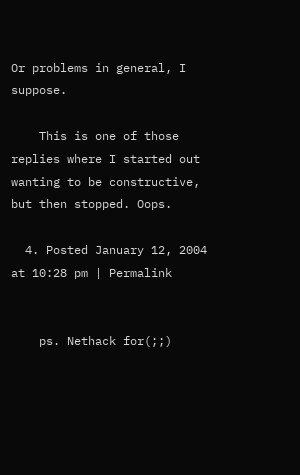Or problems in general, I suppose.

    This is one of those replies where I started out wanting to be constructive, but then stopped. Oops.

  4. Posted January 12, 2004 at 10:28 pm | Permalink


    ps. Nethack for(;;)